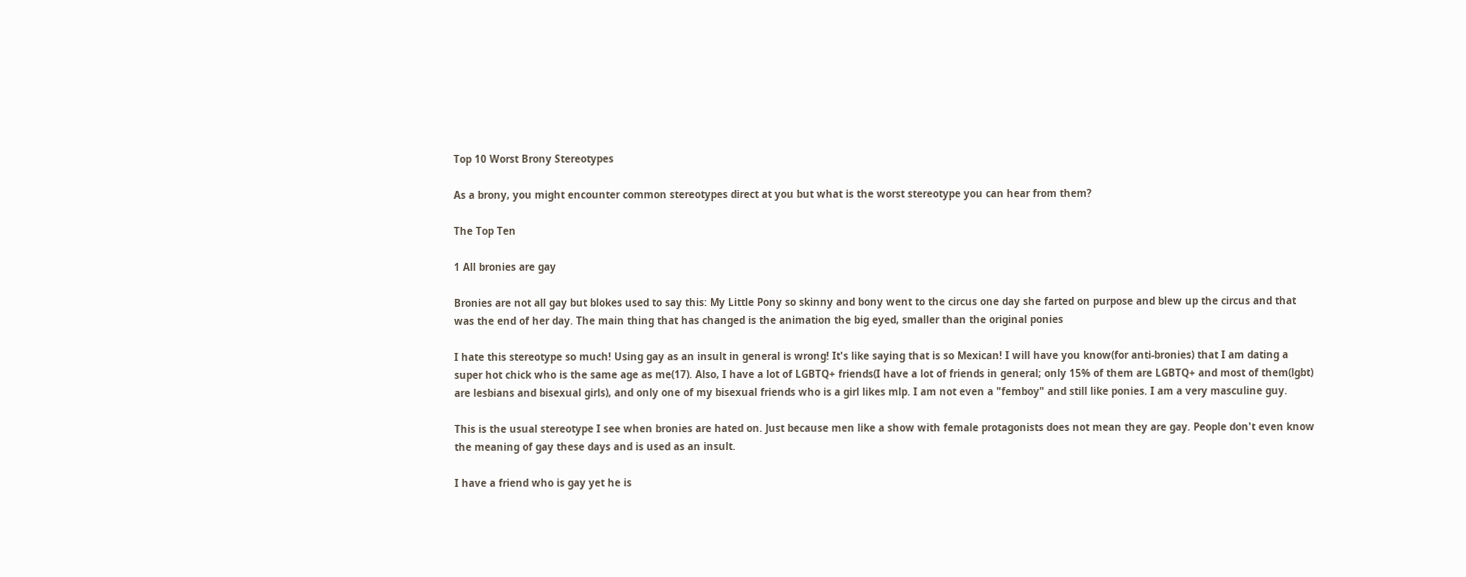Top 10 Worst Brony Stereotypes

As a brony, you might encounter common stereotypes direct at you but what is the worst stereotype you can hear from them?

The Top Ten

1 All bronies are gay

Bronies are not all gay but blokes used to say this: My Little Pony so skinny and bony went to the circus one day she farted on purpose and blew up the circus and that was the end of her day. The main thing that has changed is the animation the big eyed, smaller than the original ponies

I hate this stereotype so much! Using gay as an insult in general is wrong! It's like saying that is so Mexican! I will have you know(for anti-bronies) that I am dating a super hot chick who is the same age as me(17). Also, I have a lot of LGBTQ+ friends(I have a lot of friends in general; only 15% of them are LGBTQ+ and most of them(lgbt) are lesbians and bisexual girls), and only one of my bisexual friends who is a girl likes mlp. I am not even a "femboy" and still like ponies. I am a very masculine guy.

This is the usual stereotype I see when bronies are hated on. Just because men like a show with female protagonists does not mean they are gay. People don't even know the meaning of gay these days and is used as an insult.

I have a friend who is gay yet he is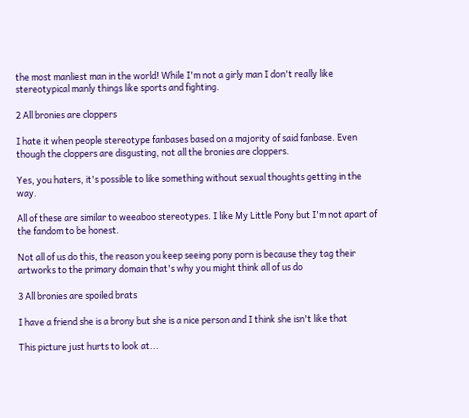the most manliest man in the world! While I'm not a girly man I don't really like stereotypical manly things like sports and fighting.

2 All bronies are cloppers

I hate it when people stereotype fanbases based on a majority of said fanbase. Even though the cloppers are disgusting, not all the bronies are cloppers.

Yes, you haters, it's possible to like something without sexual thoughts getting in the way.

All of these are similar to weeaboo stereotypes. I like My Little Pony but I'm not apart of the fandom to be honest.

Not all of us do this, the reason you keep seeing pony porn is because they tag their artworks to the primary domain that's why you might think all of us do

3 All bronies are spoiled brats

I have a friend she is a brony but she is a nice person and I think she isn't like that

This picture just hurts to look at...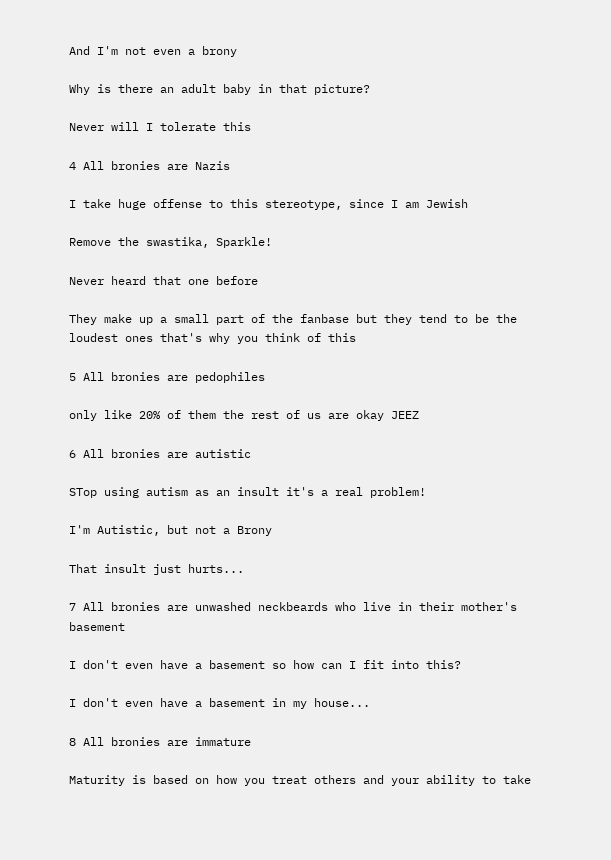And I'm not even a brony

Why is there an adult baby in that picture?

Never will I tolerate this

4 All bronies are Nazis

I take huge offense to this stereotype, since I am Jewish

Remove the swastika, Sparkle!

Never heard that one before

They make up a small part of the fanbase but they tend to be the loudest ones that's why you think of this

5 All bronies are pedophiles

only like 20% of them the rest of us are okay JEEZ

6 All bronies are autistic

STop using autism as an insult it's a real problem!

I'm Autistic, but not a Brony

That insult just hurts...

7 All bronies are unwashed neckbeards who live in their mother's basement

I don't even have a basement so how can I fit into this?

I don't even have a basement in my house...

8 All bronies are immature

Maturity is based on how you treat others and your ability to take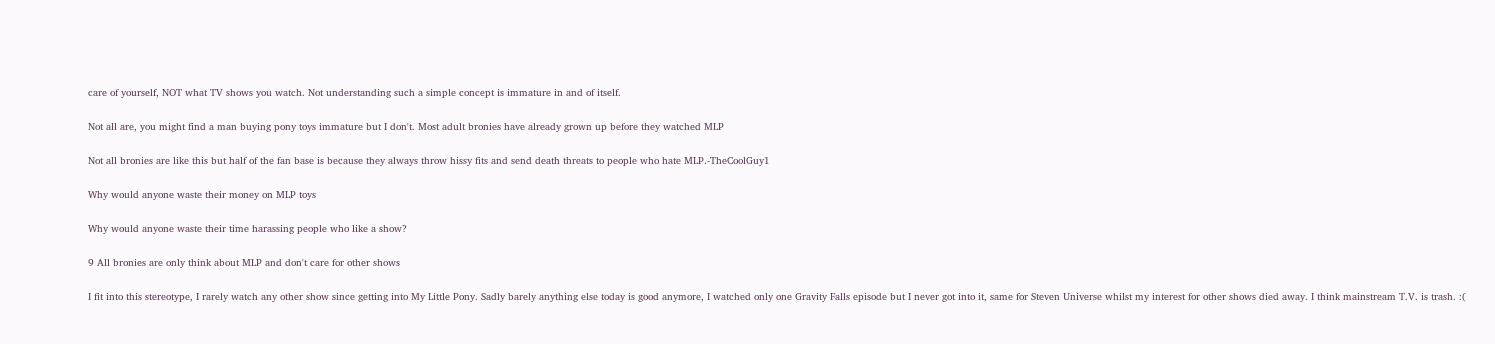care of yourself, NOT what TV shows you watch. Not understanding such a simple concept is immature in and of itself.

Not all are, you might find a man buying pony toys immature but I don't. Most adult bronies have already grown up before they watched MLP

Not all bronies are like this but half of the fan base is because they always throw hissy fits and send death threats to people who hate MLP.-TheCoolGuy1

Why would anyone waste their money on MLP toys

Why would anyone waste their time harassing people who like a show?

9 All bronies are only think about MLP and don't care for other shows

I fit into this stereotype, I rarely watch any other show since getting into My Little Pony. Sadly barely anything else today is good anymore, I watched only one Gravity Falls episode but I never got into it, same for Steven Universe whilst my interest for other shows died away. I think mainstream T.V. is trash. :(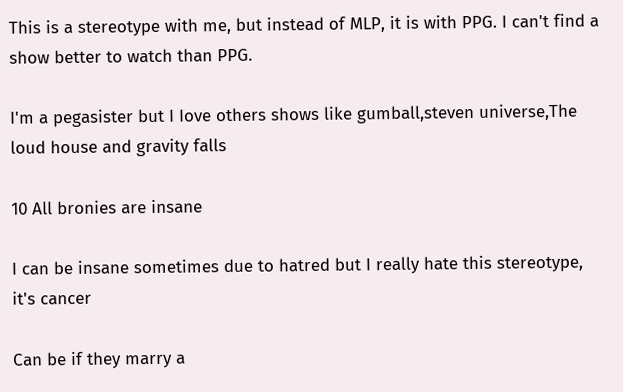This is a stereotype with me, but instead of MLP, it is with PPG. I can't find a show better to watch than PPG.

I'm a pegasister but I Iove others shows like gumball,steven universe,The loud house and gravity falls

10 All bronies are insane

I can be insane sometimes due to hatred but I really hate this stereotype, it's cancer

Can be if they marry a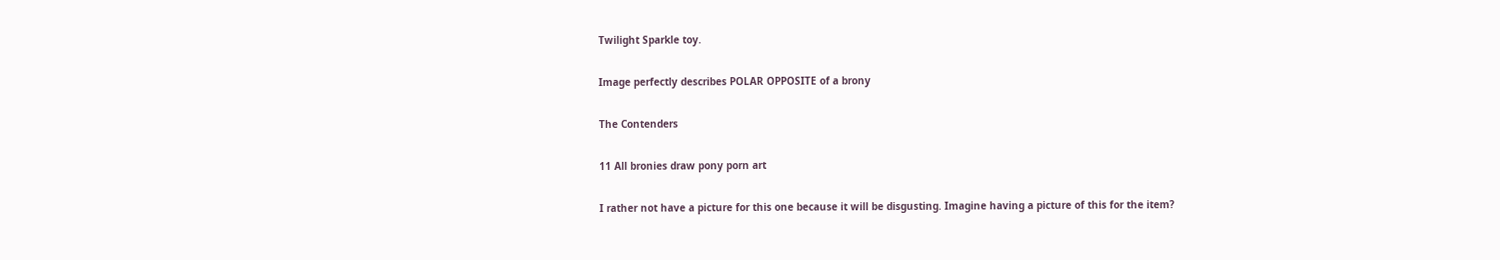Twilight Sparkle toy.

Image perfectly describes POLAR OPPOSITE of a brony

The Contenders

11 All bronies draw pony porn art

I rather not have a picture for this one because it will be disgusting. Imagine having a picture of this for the item?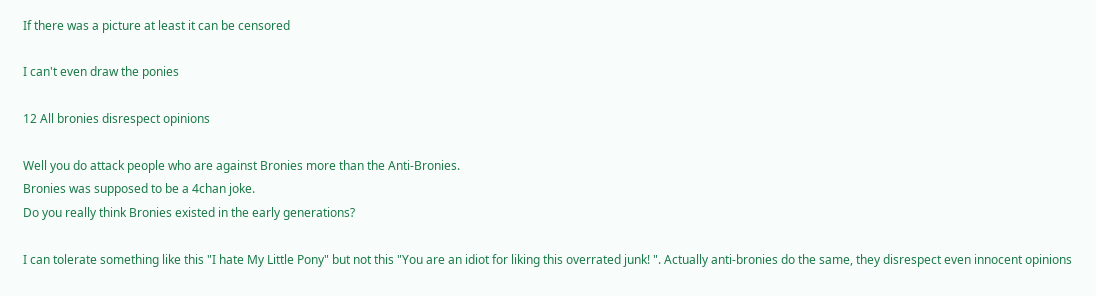If there was a picture at least it can be censored

I can't even draw the ponies

12 All bronies disrespect opinions

Well you do attack people who are against Bronies more than the Anti-Bronies.
Bronies was supposed to be a 4chan joke.
Do you really think Bronies existed in the early generations?

I can tolerate something like this "I hate My Little Pony" but not this "You are an idiot for liking this overrated junk! ". Actually anti-bronies do the same, they disrespect even innocent opinions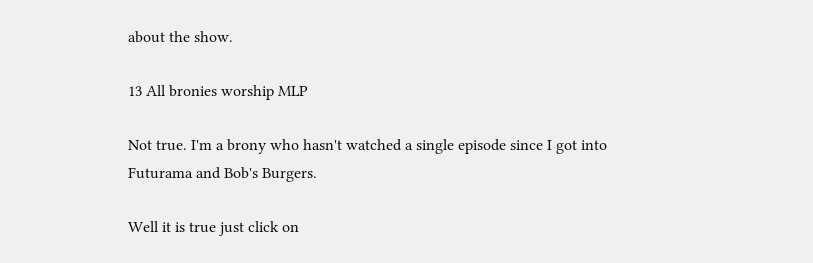about the show.

13 All bronies worship MLP

Not true. I'm a brony who hasn't watched a single episode since I got into Futurama and Bob's Burgers.

Well it is true just click on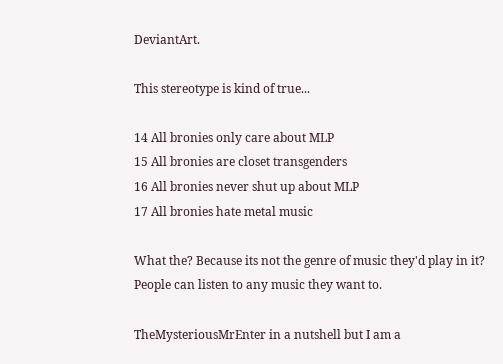DeviantArt.

This stereotype is kind of true...

14 All bronies only care about MLP
15 All bronies are closet transgenders
16 All bronies never shut up about MLP
17 All bronies hate metal music

What the? Because its not the genre of music they'd play in it?
People can listen to any music they want to.

TheMysteriousMrEnter in a nutshell but I am a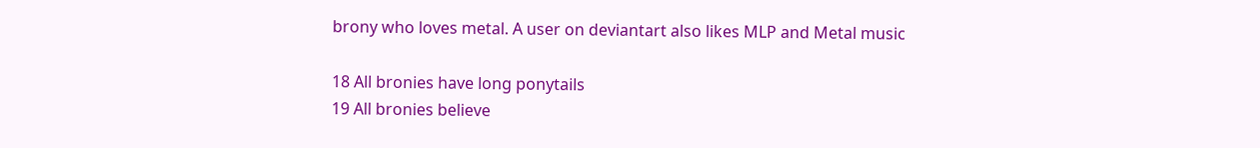brony who loves metal. A user on deviantart also likes MLP and Metal music

18 All bronies have long ponytails
19 All bronies believe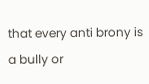that every anti brony is a bully or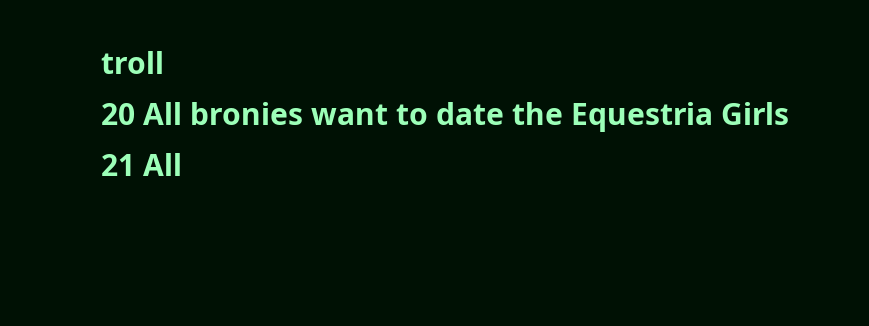troll
20 All bronies want to date the Equestria Girls
21 All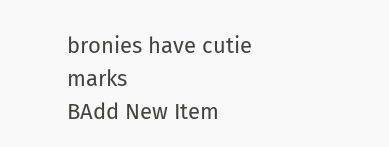bronies have cutie marks
BAdd New Item